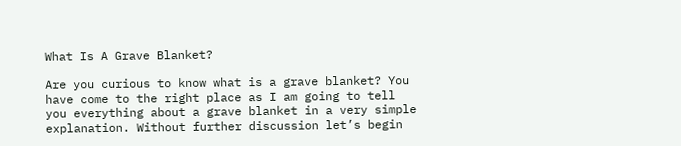What Is A Grave Blanket?

Are you curious to know what is a grave blanket? You have come to the right place as I am going to tell you everything about a grave blanket in a very simple explanation. Without further discussion let’s begin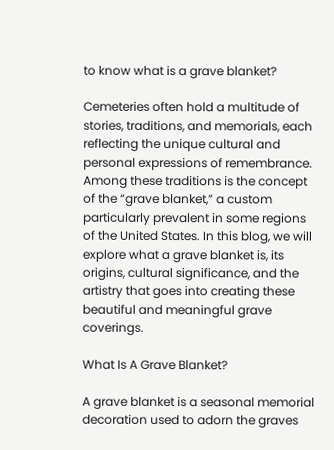to know what is a grave blanket?

Cemeteries often hold a multitude of stories, traditions, and memorials, each reflecting the unique cultural and personal expressions of remembrance. Among these traditions is the concept of the “grave blanket,” a custom particularly prevalent in some regions of the United States. In this blog, we will explore what a grave blanket is, its origins, cultural significance, and the artistry that goes into creating these beautiful and meaningful grave coverings.

What Is A Grave Blanket?

A grave blanket is a seasonal memorial decoration used to adorn the graves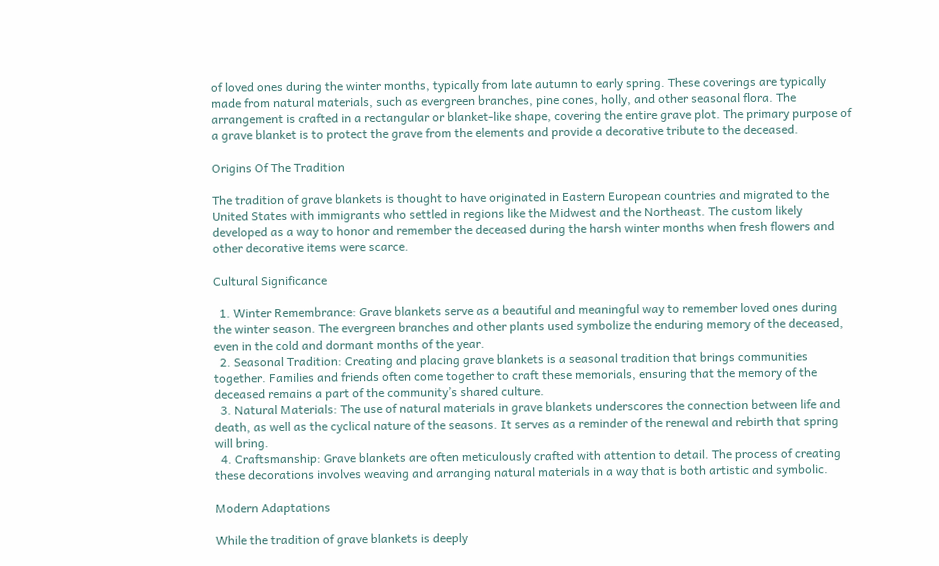of loved ones during the winter months, typically from late autumn to early spring. These coverings are typically made from natural materials, such as evergreen branches, pine cones, holly, and other seasonal flora. The arrangement is crafted in a rectangular or blanket-like shape, covering the entire grave plot. The primary purpose of a grave blanket is to protect the grave from the elements and provide a decorative tribute to the deceased.

Origins Of The Tradition

The tradition of grave blankets is thought to have originated in Eastern European countries and migrated to the United States with immigrants who settled in regions like the Midwest and the Northeast. The custom likely developed as a way to honor and remember the deceased during the harsh winter months when fresh flowers and other decorative items were scarce.

Cultural Significance

  1. Winter Remembrance: Grave blankets serve as a beautiful and meaningful way to remember loved ones during the winter season. The evergreen branches and other plants used symbolize the enduring memory of the deceased, even in the cold and dormant months of the year.
  2. Seasonal Tradition: Creating and placing grave blankets is a seasonal tradition that brings communities together. Families and friends often come together to craft these memorials, ensuring that the memory of the deceased remains a part of the community’s shared culture.
  3. Natural Materials: The use of natural materials in grave blankets underscores the connection between life and death, as well as the cyclical nature of the seasons. It serves as a reminder of the renewal and rebirth that spring will bring.
  4. Craftsmanship: Grave blankets are often meticulously crafted with attention to detail. The process of creating these decorations involves weaving and arranging natural materials in a way that is both artistic and symbolic.

Modern Adaptations

While the tradition of grave blankets is deeply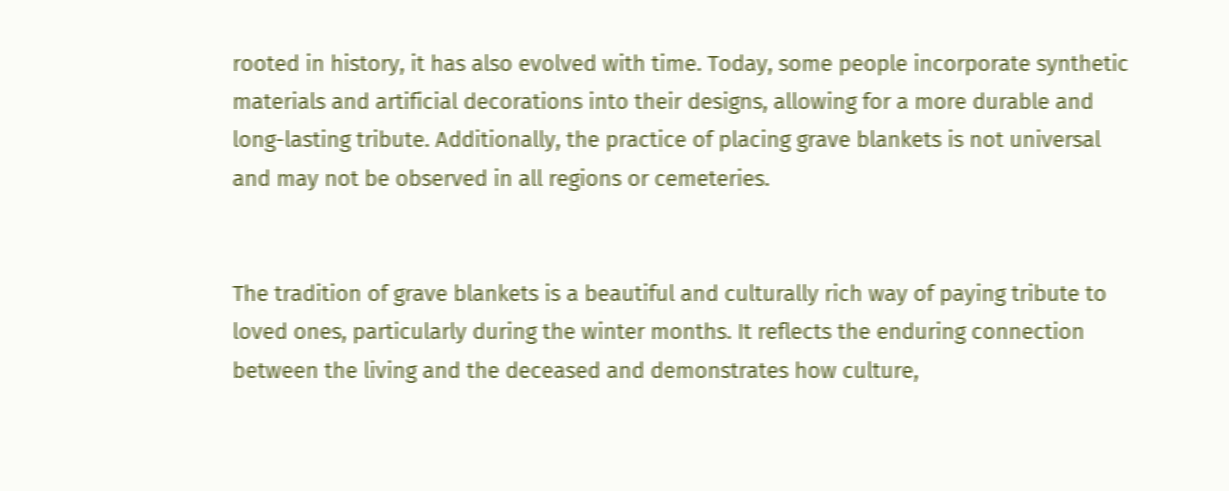rooted in history, it has also evolved with time. Today, some people incorporate synthetic materials and artificial decorations into their designs, allowing for a more durable and long-lasting tribute. Additionally, the practice of placing grave blankets is not universal and may not be observed in all regions or cemeteries.


The tradition of grave blankets is a beautiful and culturally rich way of paying tribute to loved ones, particularly during the winter months. It reflects the enduring connection between the living and the deceased and demonstrates how culture,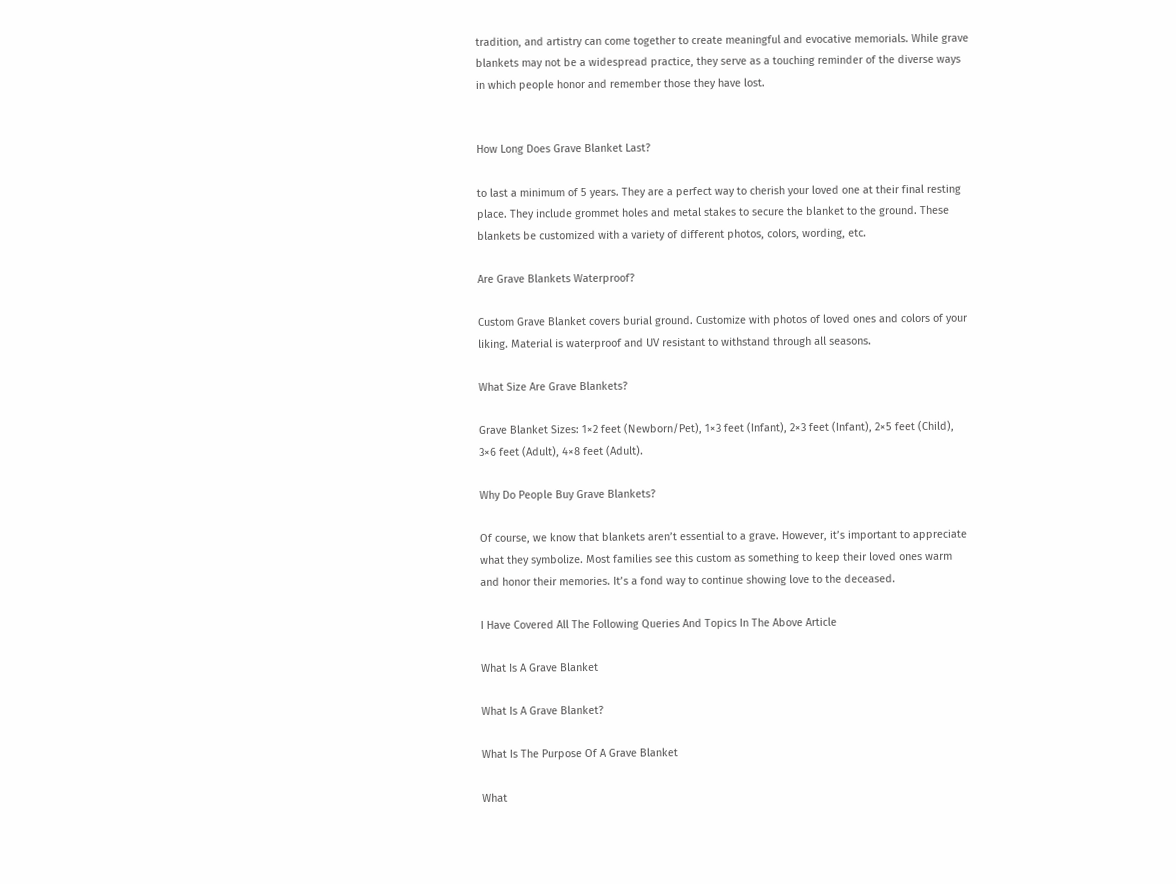tradition, and artistry can come together to create meaningful and evocative memorials. While grave blankets may not be a widespread practice, they serve as a touching reminder of the diverse ways in which people honor and remember those they have lost.


How Long Does Grave Blanket Last?

to last a minimum of 5 years. They are a perfect way to cherish your loved one at their final resting place. They include grommet holes and metal stakes to secure the blanket to the ground. These blankets be customized with a variety of different photos, colors, wording, etc.

Are Grave Blankets Waterproof?

Custom Grave Blanket covers burial ground. Customize with photos of loved ones and colors of your liking. Material is waterproof and UV resistant to withstand through all seasons.

What Size Are Grave Blankets?

Grave Blanket Sizes: 1×2 feet (Newborn/Pet), 1×3 feet (Infant), 2×3 feet (Infant), 2×5 feet (Child), 3×6 feet (Adult), 4×8 feet (Adult).

Why Do People Buy Grave Blankets?

Of course, we know that blankets aren’t essential to a grave. However, it’s important to appreciate what they symbolize. Most families see this custom as something to keep their loved ones warm and honor their memories. It’s a fond way to continue showing love to the deceased.

I Have Covered All The Following Queries And Topics In The Above Article

What Is A Grave Blanket

What Is A Grave Blanket?

What Is The Purpose Of A Grave Blanket

What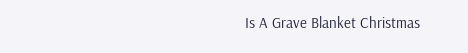Is A Grave Blanket Christmas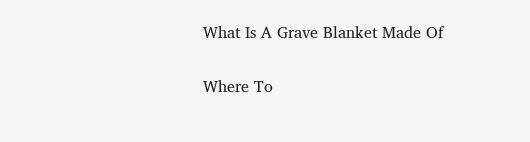What Is A Grave Blanket Made Of

Where To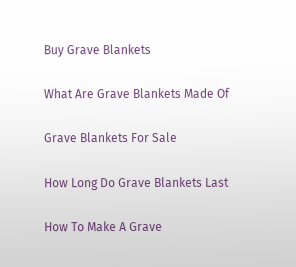Buy Grave Blankets

What Are Grave Blankets Made Of

Grave Blankets For Sale

How Long Do Grave Blankets Last

How To Make A Grave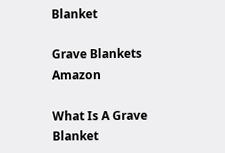Blanket

Grave Blankets Amazon

What Is A Grave Blanket